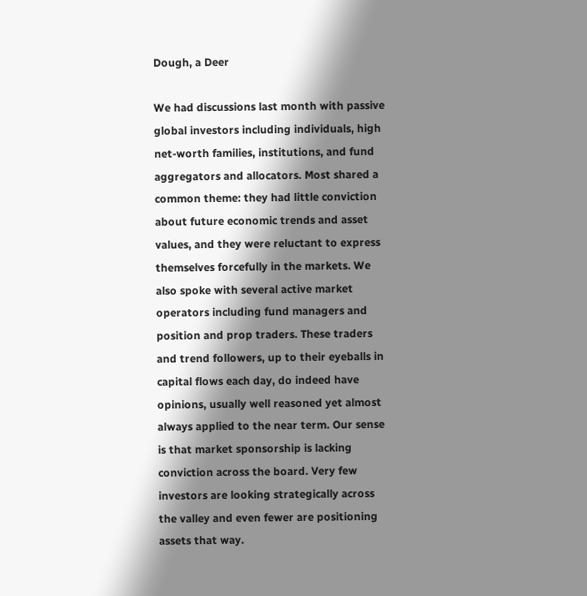Dough, a Deer

We had discussions last month with passive global investors including individuals, high net-worth families, institutions, and fund aggregators and allocators. Most shared a common theme: they had little conviction about future economic trends and asset values, and they were reluctant to express themselves forcefully in the markets. We also spoke with several active market operators including fund managers and position and prop traders. These traders and trend followers, up to their eyeballs in capital flows each day, do indeed have opinions, usually well reasoned yet almost always applied to the near term. Our sense is that market sponsorship is lacking conviction across the board. Very few investors are looking strategically across the valley and even fewer are positioning assets that way.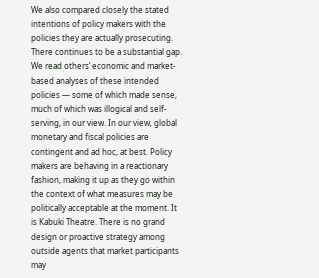We also compared closely the stated intentions of policy makers with the policies they are actually prosecuting. There continues to be a substantial gap. We read others’ economic and market-based analyses of these intended policies — some of which made sense, much of which was illogical and self-serving, in our view. In our view, global monetary and fiscal policies are contingent and ad hoc, at best. Policy makers are behaving in a reactionary fashion, making it up as they go within the context of what measures may be politically acceptable at the moment. It is Kabuki Theatre. There is no grand design or proactive strategy among outside agents that market participants may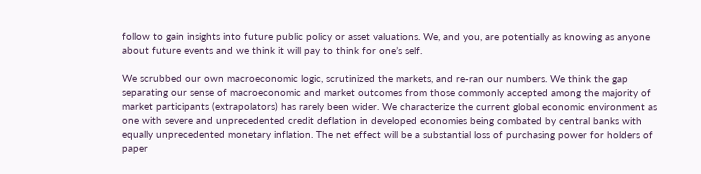follow to gain insights into future public policy or asset valuations. We, and you, are potentially as knowing as anyone about future events and we think it will pay to think for one’s self.

We scrubbed our own macroeconomic logic, scrutinized the markets, and re-ran our numbers. We think the gap separating our sense of macroeconomic and market outcomes from those commonly accepted among the majority of market participants (extrapolators) has rarely been wider. We characterize the current global economic environment as one with severe and unprecedented credit deflation in developed economies being combated by central banks with equally unprecedented monetary inflation. The net effect will be a substantial loss of purchasing power for holders of paper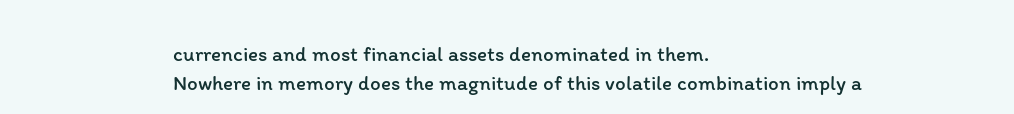currencies and most financial assets denominated in them.
Nowhere in memory does the magnitude of this volatile combination imply a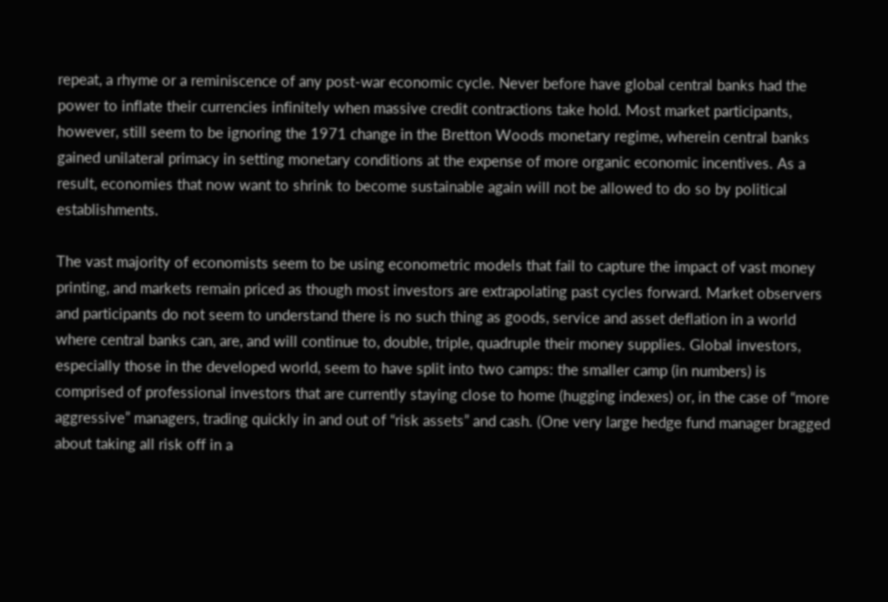repeat, a rhyme or a reminiscence of any post-war economic cycle. Never before have global central banks had the power to inflate their currencies infinitely when massive credit contractions take hold. Most market participants, however, still seem to be ignoring the 1971 change in the Bretton Woods monetary regime, wherein central banks gained unilateral primacy in setting monetary conditions at the expense of more organic economic incentives. As a result, economies that now want to shrink to become sustainable again will not be allowed to do so by political establishments.

The vast majority of economists seem to be using econometric models that fail to capture the impact of vast money printing, and markets remain priced as though most investors are extrapolating past cycles forward. Market observers and participants do not seem to understand there is no such thing as goods, service and asset deflation in a world where central banks can, are, and will continue to, double, triple, quadruple their money supplies. Global investors, especially those in the developed world, seem to have split into two camps: the smaller camp (in numbers) is comprised of professional investors that are currently staying close to home (hugging indexes) or, in the case of “more aggressive” managers, trading quickly in and out of “risk assets” and cash. (One very large hedge fund manager bragged about taking all risk off in a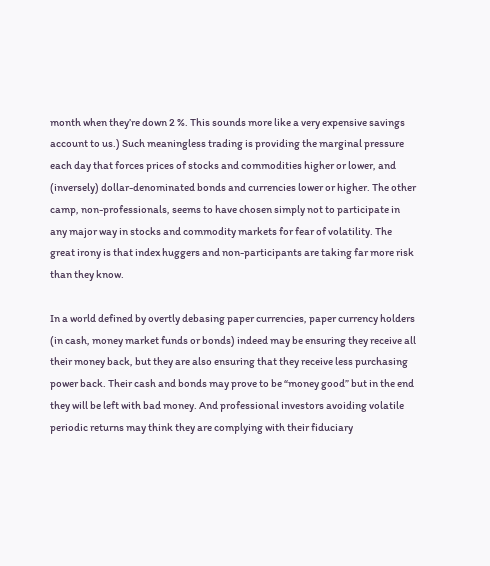month when they’re down 2 %. This sounds more like a very expensive savings account to us.) Such meaningless trading is providing the marginal pressure each day that forces prices of stocks and commodities higher or lower, and (inversely) dollar-denominated bonds and currencies lower or higher. The other camp, non-professionals, seems to have chosen simply not to participate in any major way in stocks and commodity markets for fear of volatility. The great irony is that index huggers and non-participants are taking far more risk than they know.

In a world defined by overtly debasing paper currencies, paper currency holders (in cash, money market funds or bonds) indeed may be ensuring they receive all their money back, but they are also ensuring that they receive less purchasing power back. Their cash and bonds may prove to be “money good” but in the end they will be left with bad money. And professional investors avoiding volatile periodic returns may think they are complying with their fiduciary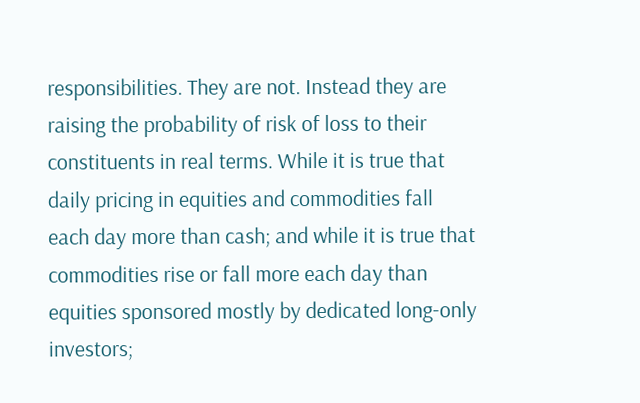responsibilities. They are not. Instead they are raising the probability of risk of loss to their constituents in real terms. While it is true that daily pricing in equities and commodities fall each day more than cash; and while it is true that commodities rise or fall more each day than equities sponsored mostly by dedicated long-only investors;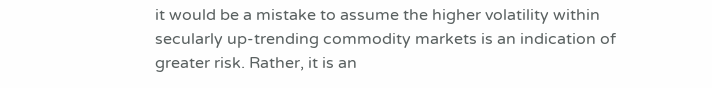it would be a mistake to assume the higher volatility within secularly up-trending commodity markets is an indication of greater risk. Rather, it is an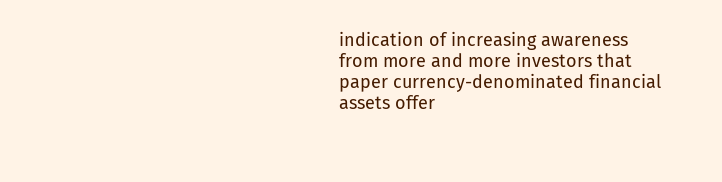indication of increasing awareness from more and more investors that paper currency-denominated financial assets offer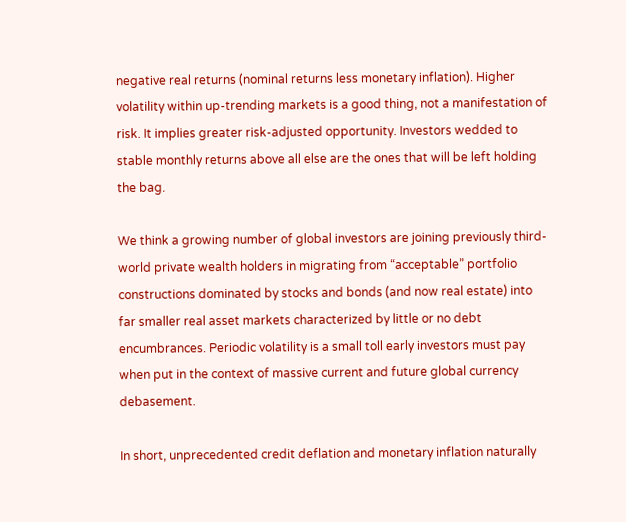negative real returns (nominal returns less monetary inflation). Higher volatility within up-trending markets is a good thing, not a manifestation of risk. It implies greater risk-adjusted opportunity. Investors wedded to stable monthly returns above all else are the ones that will be left holding the bag.

We think a growing number of global investors are joining previously third-world private wealth holders in migrating from “acceptable” portfolio constructions dominated by stocks and bonds (and now real estate) into far smaller real asset markets characterized by little or no debt encumbrances. Periodic volatility is a small toll early investors must pay when put in the context of massive current and future global currency debasement.

In short, unprecedented credit deflation and monetary inflation naturally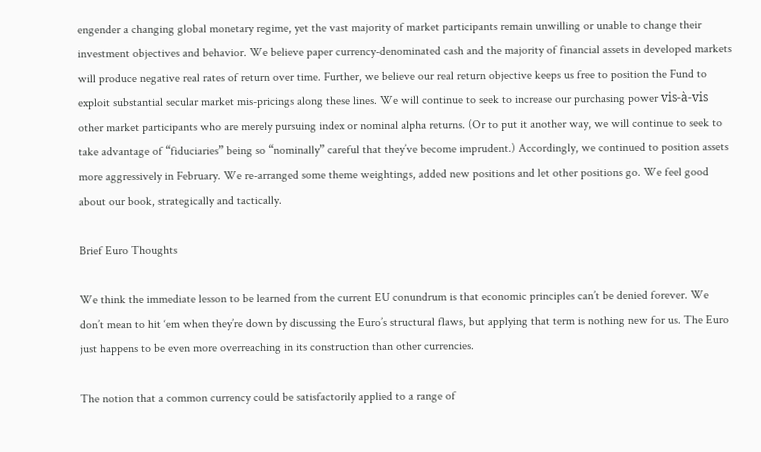engender a changing global monetary regime, yet the vast majority of market participants remain unwilling or unable to change their investment objectives and behavior. We believe paper currency-denominated cash and the majority of financial assets in developed markets will produce negative real rates of return over time. Further, we believe our real return objective keeps us free to position the Fund to exploit substantial secular market mis-pricings along these lines. We will continue to seek to increase our purchasing power vis-à-vis other market participants who are merely pursuing index or nominal alpha returns. (Or to put it another way, we will continue to seek to take advantage of “fiduciaries” being so “nominally” careful that they’ve become imprudent.) Accordingly, we continued to position assets more aggressively in February. We re-arranged some theme weightings, added new positions and let other positions go. We feel good about our book, strategically and tactically.

Brief Euro Thoughts

We think the immediate lesson to be learned from the current EU conundrum is that economic principles can’t be denied forever. We don’t mean to hit ‘em when they’re down by discussing the Euro’s structural flaws, but applying that term is nothing new for us. The Euro just happens to be even more overreaching in its construction than other currencies.

The notion that a common currency could be satisfactorily applied to a range of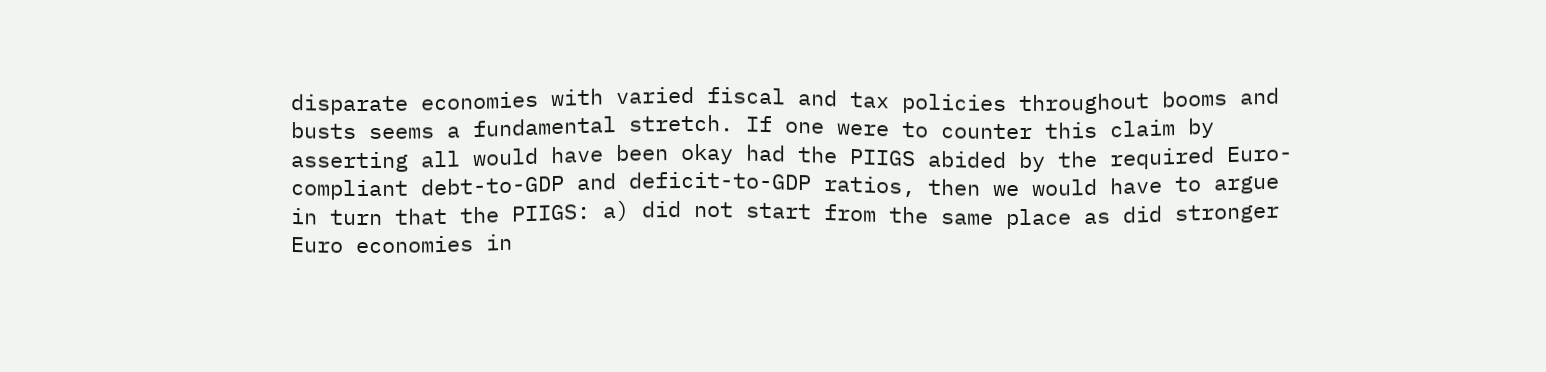disparate economies with varied fiscal and tax policies throughout booms and busts seems a fundamental stretch. If one were to counter this claim by asserting all would have been okay had the PIIGS abided by the required Euro-compliant debt-to-GDP and deficit-to-GDP ratios, then we would have to argue in turn that the PIIGS: a) did not start from the same place as did stronger Euro economies in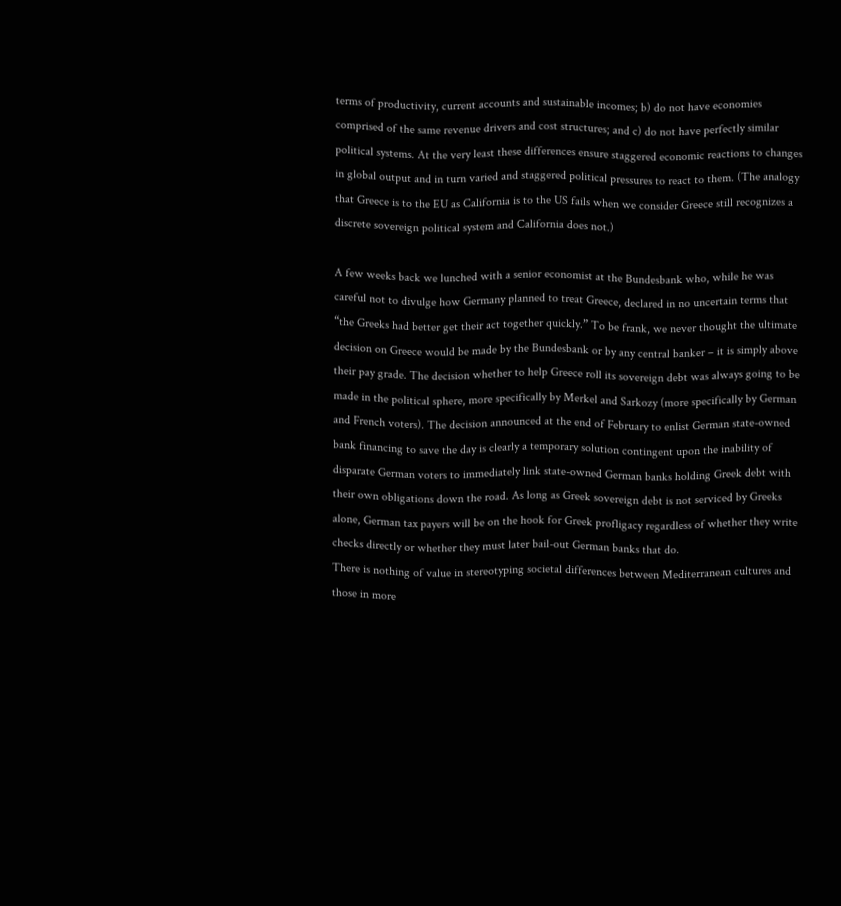terms of productivity, current accounts and sustainable incomes; b) do not have economies comprised of the same revenue drivers and cost structures; and c) do not have perfectly similar political systems. At the very least these differences ensure staggered economic reactions to changes in global output and in turn varied and staggered political pressures to react to them. (The analogy that Greece is to the EU as California is to the US fails when we consider Greece still recognizes a discrete sovereign political system and California does not.)

A few weeks back we lunched with a senior economist at the Bundesbank who, while he was careful not to divulge how Germany planned to treat Greece, declared in no uncertain terms that “the Greeks had better get their act together quickly.” To be frank, we never thought the ultimate decision on Greece would be made by the Bundesbank or by any central banker – it is simply above their pay grade. The decision whether to help Greece roll its sovereign debt was always going to be made in the political sphere, more specifically by Merkel and Sarkozy (more specifically by German and French voters). The decision announced at the end of February to enlist German state-owned bank financing to save the day is clearly a temporary solution contingent upon the inability of disparate German voters to immediately link state-owned German banks holding Greek debt with their own obligations down the road. As long as Greek sovereign debt is not serviced by Greeks alone, German tax payers will be on the hook for Greek profligacy regardless of whether they write checks directly or whether they must later bail-out German banks that do.
There is nothing of value in stereotyping societal differences between Mediterranean cultures and those in more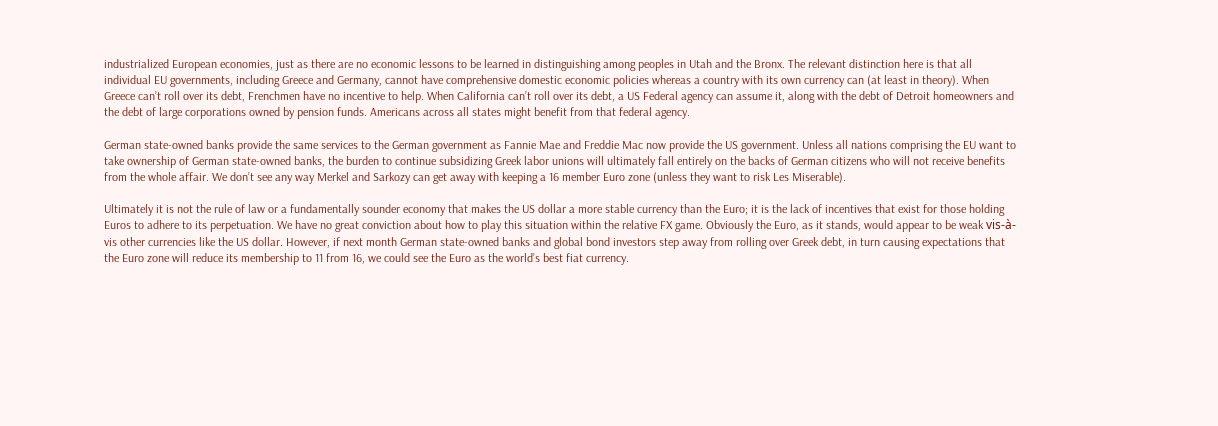industrialized European economies, just as there are no economic lessons to be learned in distinguishing among peoples in Utah and the Bronx. The relevant distinction here is that all individual EU governments, including Greece and Germany, cannot have comprehensive domestic economic policies whereas a country with its own currency can (at least in theory). When Greece can’t roll over its debt, Frenchmen have no incentive to help. When California can’t roll over its debt, a US Federal agency can assume it, along with the debt of Detroit homeowners and the debt of large corporations owned by pension funds. Americans across all states might benefit from that federal agency.

German state-owned banks provide the same services to the German government as Fannie Mae and Freddie Mac now provide the US government. Unless all nations comprising the EU want to take ownership of German state-owned banks, the burden to continue subsidizing Greek labor unions will ultimately fall entirely on the backs of German citizens who will not receive benefits from the whole affair. We don’t see any way Merkel and Sarkozy can get away with keeping a 16 member Euro zone (unless they want to risk Les Miserable).

Ultimately it is not the rule of law or a fundamentally sounder economy that makes the US dollar a more stable currency than the Euro; it is the lack of incentives that exist for those holding Euros to adhere to its perpetuation. We have no great conviction about how to play this situation within the relative FX game. Obviously the Euro, as it stands, would appear to be weak vis-à-vis other currencies like the US dollar. However, if next month German state-owned banks and global bond investors step away from rolling over Greek debt, in turn causing expectations that the Euro zone will reduce its membership to 11 from 16, we could see the Euro as the world’s best fiat currency.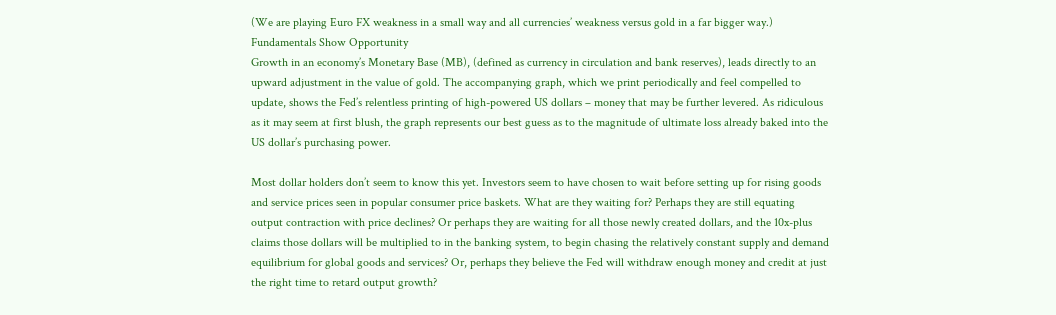(We are playing Euro FX weakness in a small way and all currencies’ weakness versus gold in a far bigger way.)
Fundamentals Show Opportunity
Growth in an economy’s Monetary Base (MB), (defined as currency in circulation and bank reserves), leads directly to an upward adjustment in the value of gold. The accompanying graph, which we print periodically and feel compelled to update, shows the Fed’s relentless printing of high-powered US dollars – money that may be further levered. As ridiculous as it may seem at first blush, the graph represents our best guess as to the magnitude of ultimate loss already baked into the US dollar’s purchasing power.

Most dollar holders don’t seem to know this yet. Investors seem to have chosen to wait before setting up for rising goods and service prices seen in popular consumer price baskets. What are they waiting for? Perhaps they are still equating output contraction with price declines? Or perhaps they are waiting for all those newly created dollars, and the 10x-plus claims those dollars will be multiplied to in the banking system, to begin chasing the relatively constant supply and demand equilibrium for global goods and services? Or, perhaps they believe the Fed will withdraw enough money and credit at just the right time to retard output growth?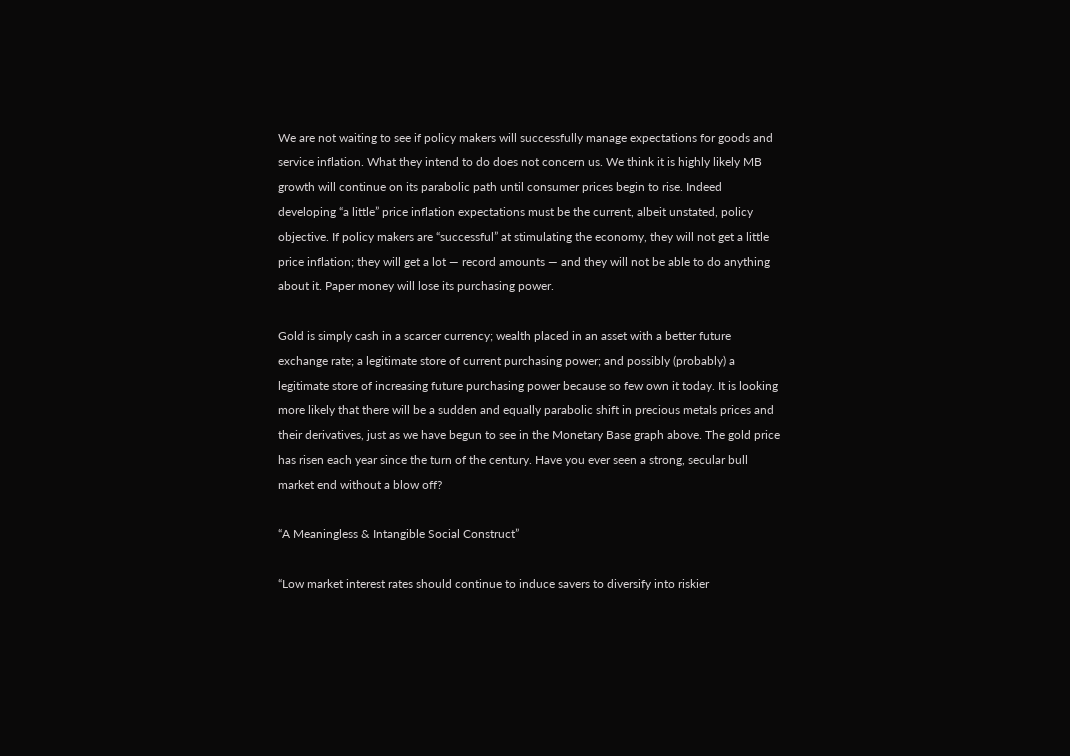We are not waiting to see if policy makers will successfully manage expectations for goods and service inflation. What they intend to do does not concern us. We think it is highly likely MB growth will continue on its parabolic path until consumer prices begin to rise. Indeed developing “a little” price inflation expectations must be the current, albeit unstated, policy objective. If policy makers are “successful” at stimulating the economy, they will not get a little price inflation; they will get a lot — record amounts — and they will not be able to do anything about it. Paper money will lose its purchasing power.

Gold is simply cash in a scarcer currency; wealth placed in an asset with a better future exchange rate; a legitimate store of current purchasing power; and possibly (probably) a legitimate store of increasing future purchasing power because so few own it today. It is looking more likely that there will be a sudden and equally parabolic shift in precious metals prices and their derivatives, just as we have begun to see in the Monetary Base graph above. The gold price has risen each year since the turn of the century. Have you ever seen a strong, secular bull market end without a blow off?

“A Meaningless & Intangible Social Construct”

“Low market interest rates should continue to induce savers to diversify into riskier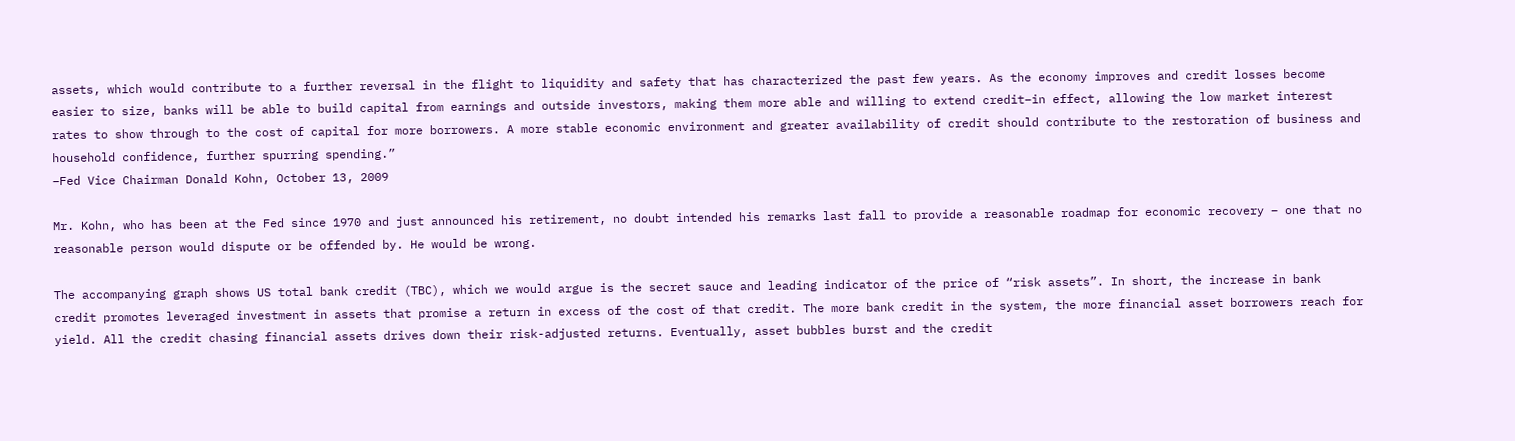assets, which would contribute to a further reversal in the flight to liquidity and safety that has characterized the past few years. As the economy improves and credit losses become easier to size, banks will be able to build capital from earnings and outside investors, making them more able and willing to extend credit–in effect, allowing the low market interest rates to show through to the cost of capital for more borrowers. A more stable economic environment and greater availability of credit should contribute to the restoration of business and household confidence, further spurring spending.”
–Fed Vice Chairman Donald Kohn, October 13, 2009

Mr. Kohn, who has been at the Fed since 1970 and just announced his retirement, no doubt intended his remarks last fall to provide a reasonable roadmap for economic recovery – one that no reasonable person would dispute or be offended by. He would be wrong.

The accompanying graph shows US total bank credit (TBC), which we would argue is the secret sauce and leading indicator of the price of “risk assets”. In short, the increase in bank credit promotes leveraged investment in assets that promise a return in excess of the cost of that credit. The more bank credit in the system, the more financial asset borrowers reach for yield. All the credit chasing financial assets drives down their risk-adjusted returns. Eventually, asset bubbles burst and the credit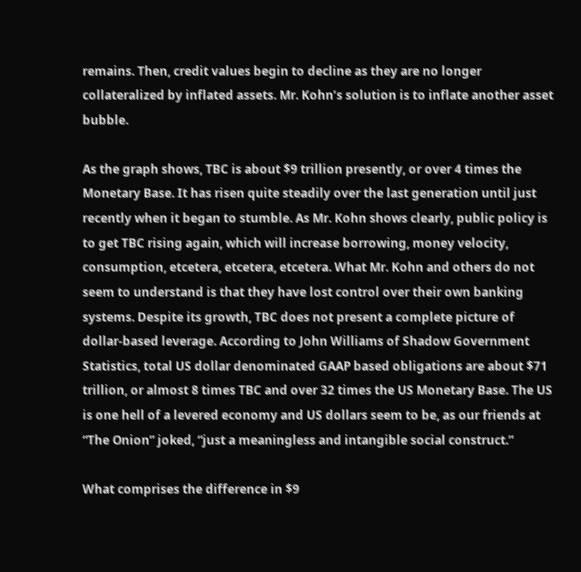remains. Then, credit values begin to decline as they are no longer collateralized by inflated assets. Mr. Kohn’s solution is to inflate another asset bubble.

As the graph shows, TBC is about $9 trillion presently, or over 4 times the Monetary Base. It has risen quite steadily over the last generation until just recently when it began to stumble. As Mr. Kohn shows clearly, public policy is to get TBC rising again, which will increase borrowing, money velocity, consumption, etcetera, etcetera, etcetera. What Mr. Kohn and others do not seem to understand is that they have lost control over their own banking systems. Despite its growth, TBC does not present a complete picture of dollar-based leverage. According to John Williams of Shadow Government Statistics, total US dollar denominated GAAP based obligations are about $71 trillion, or almost 8 times TBC and over 32 times the US Monetary Base. The US is one hell of a levered economy and US dollars seem to be, as our friends at “The Onion” joked, “just a meaningless and intangible social construct.”

What comprises the difference in $9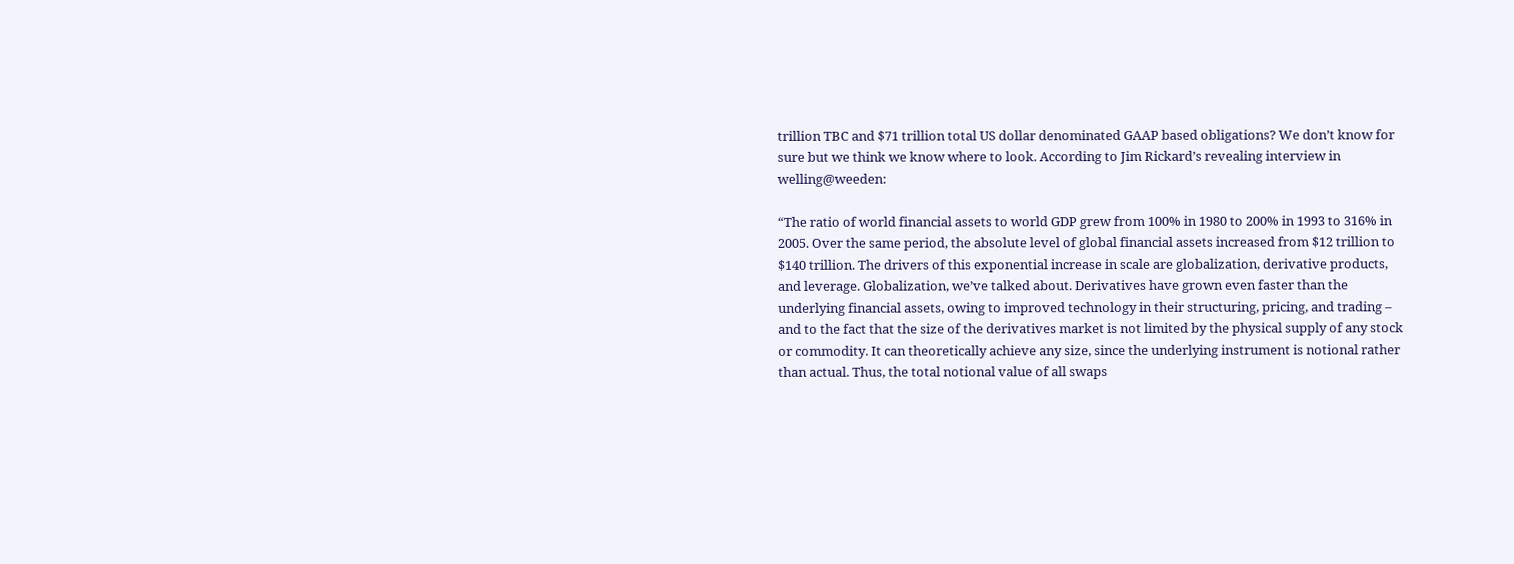trillion TBC and $71 trillion total US dollar denominated GAAP based obligations? We don’t know for sure but we think we know where to look. According to Jim Rickard’s revealing interview in welling@weeden:

“The ratio of world financial assets to world GDP grew from 100% in 1980 to 200% in 1993 to 316% in 2005. Over the same period, the absolute level of global financial assets increased from $12 trillion to $140 trillion. The drivers of this exponential increase in scale are globalization, derivative products, and leverage. Globalization, we’ve talked about. Derivatives have grown even faster than the underlying financial assets, owing to improved technology in their structuring, pricing, and trading – and to the fact that the size of the derivatives market is not limited by the physical supply of any stock or commodity. It can theoretically achieve any size, since the underlying instrument is notional rather than actual. Thus, the total notional value of all swaps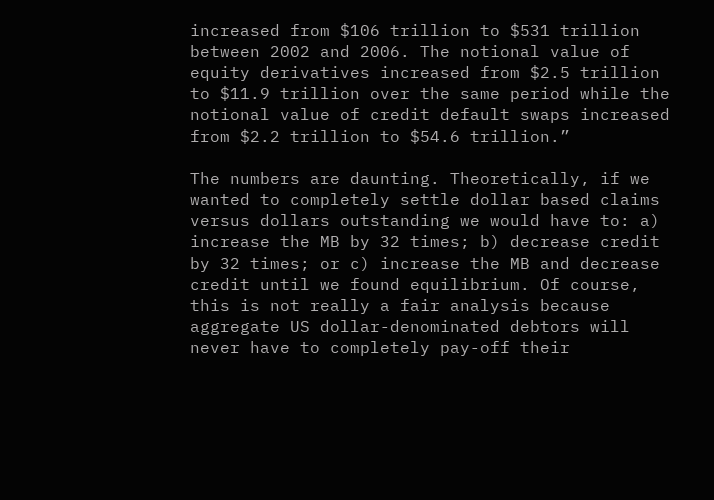increased from $106 trillion to $531 trillion between 2002 and 2006. The notional value of equity derivatives increased from $2.5 trillion to $11.9 trillion over the same period while the notional value of credit default swaps increased from $2.2 trillion to $54.6 trillion.”

The numbers are daunting. Theoretically, if we wanted to completely settle dollar based claims versus dollars outstanding we would have to: a) increase the MB by 32 times; b) decrease credit by 32 times; or c) increase the MB and decrease credit until we found equilibrium. Of course, this is not really a fair analysis because aggregate US dollar-denominated debtors will never have to completely pay-off their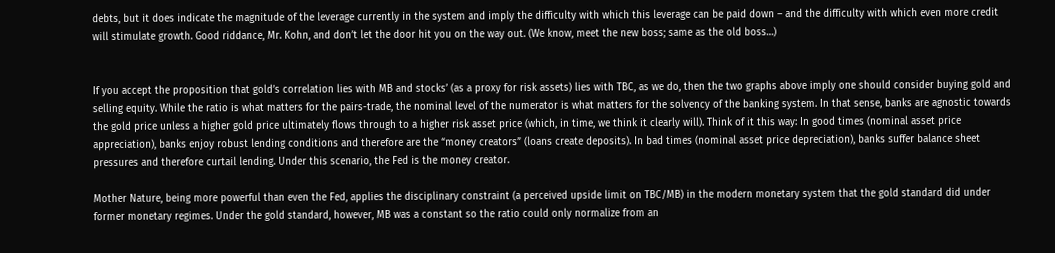debts, but it does indicate the magnitude of the leverage currently in the system and imply the difficulty with which this leverage can be paid down – and the difficulty with which even more credit will stimulate growth. Good riddance, Mr. Kohn, and don’t let the door hit you on the way out. (We know, meet the new boss; same as the old boss…)


If you accept the proposition that gold’s correlation lies with MB and stocks’ (as a proxy for risk assets) lies with TBC, as we do, then the two graphs above imply one should consider buying gold and selling equity. While the ratio is what matters for the pairs-trade, the nominal level of the numerator is what matters for the solvency of the banking system. In that sense, banks are agnostic towards the gold price unless a higher gold price ultimately flows through to a higher risk asset price (which, in time, we think it clearly will). Think of it this way: In good times (nominal asset price appreciation), banks enjoy robust lending conditions and therefore are the “money creators” (loans create deposits). In bad times (nominal asset price depreciation), banks suffer balance sheet pressures and therefore curtail lending. Under this scenario, the Fed is the money creator.

Mother Nature, being more powerful than even the Fed, applies the disciplinary constraint (a perceived upside limit on TBC/MB) in the modern monetary system that the gold standard did under former monetary regimes. Under the gold standard, however, MB was a constant so the ratio could only normalize from an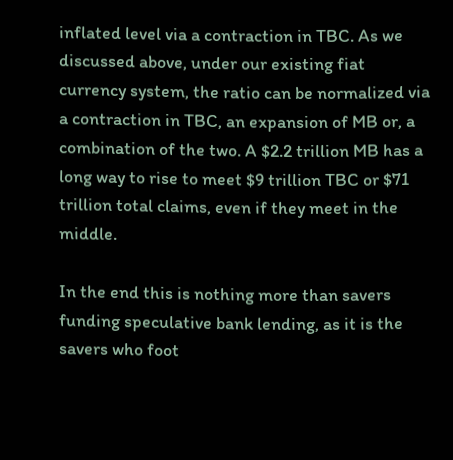inflated level via a contraction in TBC. As we discussed above, under our existing fiat currency system, the ratio can be normalized via a contraction in TBC, an expansion of MB or, a combination of the two. A $2.2 trillion MB has a long way to rise to meet $9 trillion TBC or $71 trillion total claims, even if they meet in the middle.

In the end this is nothing more than savers funding speculative bank lending, as it is the savers who foot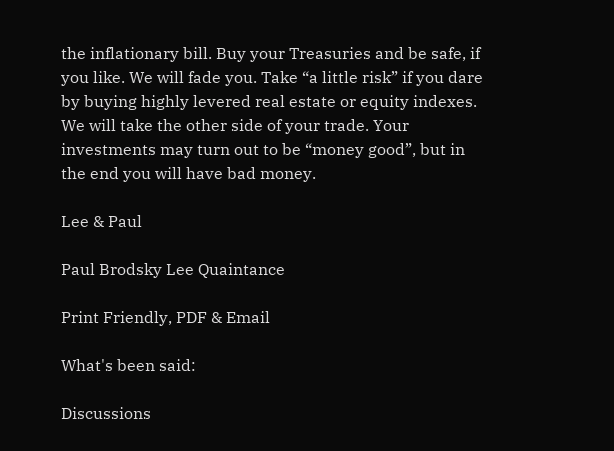the inflationary bill. Buy your Treasuries and be safe, if you like. We will fade you. Take “a little risk” if you dare by buying highly levered real estate or equity indexes. We will take the other side of your trade. Your investments may turn out to be “money good”, but in the end you will have bad money.

Lee & Paul

Paul Brodsky Lee Quaintance

Print Friendly, PDF & Email

What's been said:

Discussions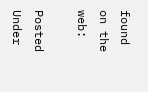found on the web:

Posted Under